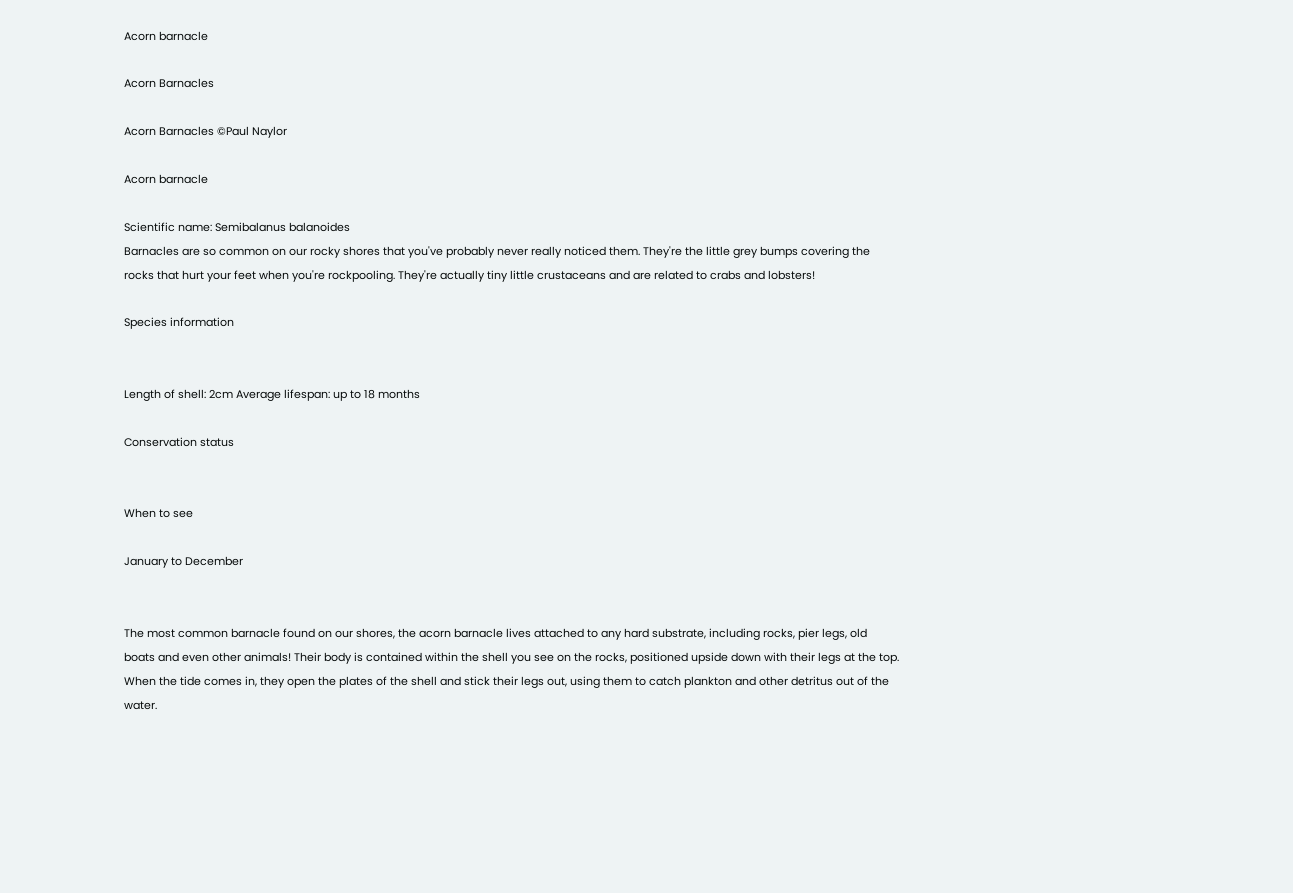Acorn barnacle

Acorn Barnacles

Acorn Barnacles ©Paul Naylor

Acorn barnacle

Scientific name: Semibalanus balanoides
Barnacles are so common on our rocky shores that you've probably never really noticed them. They're the little grey bumps covering the rocks that hurt your feet when you're rockpooling. They're actually tiny little crustaceans and are related to crabs and lobsters!

Species information


Length of shell: 2cm Average lifespan: up to 18 months

Conservation status


When to see

January to December


The most common barnacle found on our shores, the acorn barnacle lives attached to any hard substrate, including rocks, pier legs, old boats and even other animals! Their body is contained within the shell you see on the rocks, positioned upside down with their legs at the top. When the tide comes in, they open the plates of the shell and stick their legs out, using them to catch plankton and other detritus out of the water.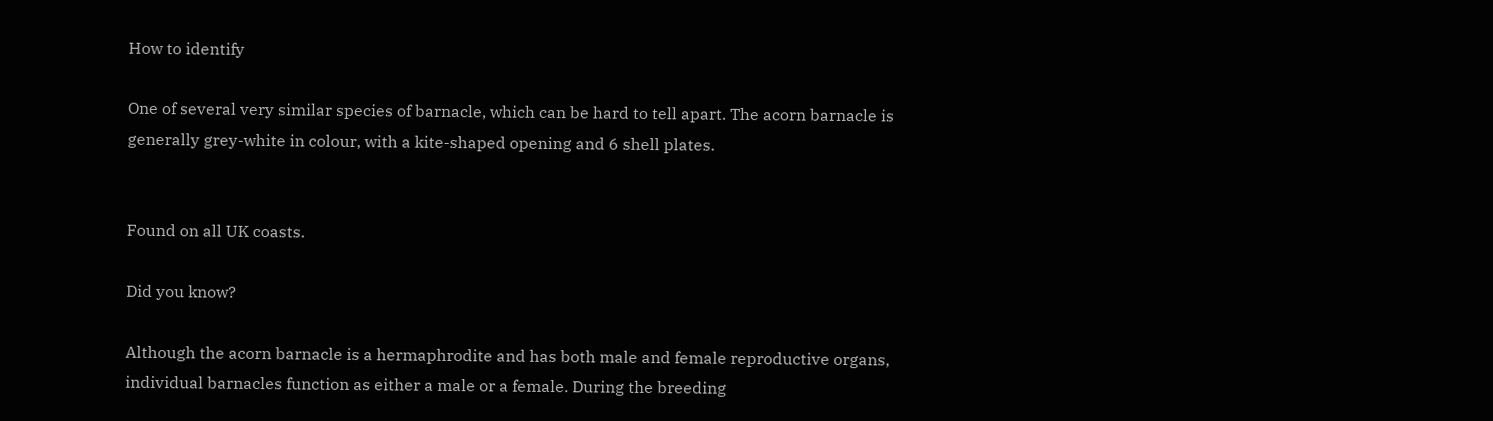How to identify

One of several very similar species of barnacle, which can be hard to tell apart. The acorn barnacle is generally grey-white in colour, with a kite-shaped opening and 6 shell plates.


Found on all UK coasts.

Did you know?

Although the acorn barnacle is a hermaphrodite and has both male and female reproductive organs, individual barnacles function as either a male or a female. During the breeding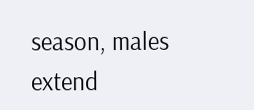season, males extend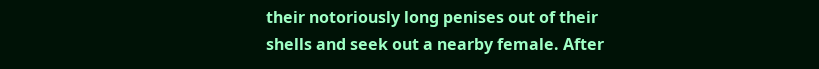their notoriously long penises out of their shells and seek out a nearby female. After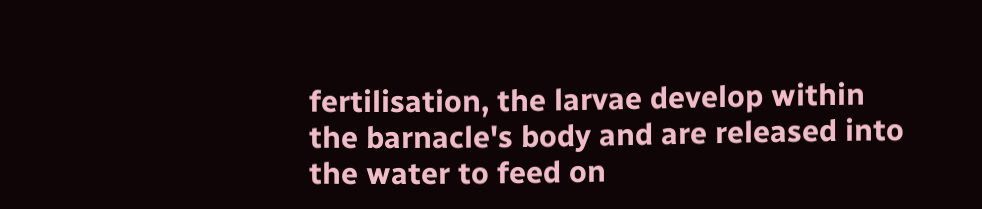fertilisation, the larvae develop within the barnacle's body and are released into the water to feed on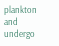plankton and undergo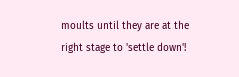moults until they are at the right stage to 'settle down'!